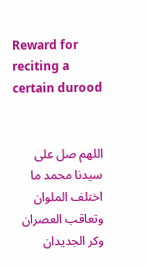Reward for reciting a certain durood


اللهم صل على سيدنا محمد ما اختلف الملوان وتعاقب العصران وكر الجديدان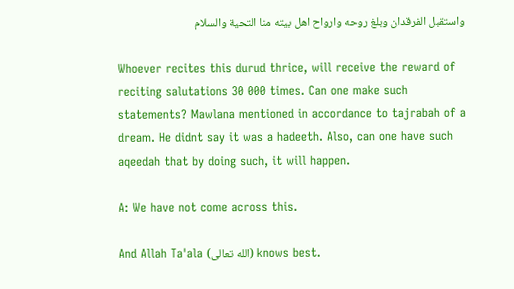واستقبل الفرقدان وبلغ روحه وارواح اهل بيته منا التحية والسلام

Whoever recites this durud thrice, will receive the reward of reciting salutations 30 000 times. Can one make such statements? Mawlana mentioned in accordance to tajrabah of a dream. He didnt say it was a hadeeth. Also, can one have such aqeedah that by doing such, it will happen.

A: We have not come across this.

And Allah Ta'ala (الله تعالى) knows best.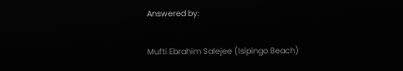Answered by:

Mufti Ebrahim Salejee (Isipingo Beach)